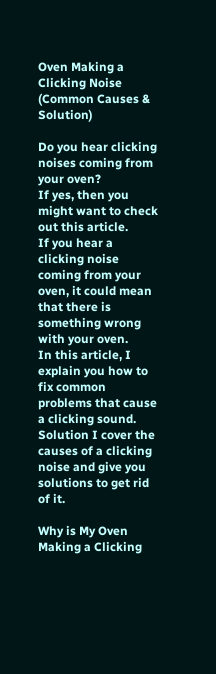Oven Making a Clicking Noise (Common Causes & Solution)

Do you hear clicking noises coming from your oven?
If yes, then you might want to check out this article.
If you hear a clicking noise coming from your oven, it could mean that there is something wrong with your oven.
In this article, I explain you how to fix common problems that cause a clicking sound.
Solution I cover the causes of a clicking noise and give you solutions to get rid of it.

Why is My Oven Making a Clicking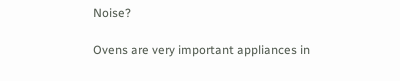Noise?

Ovens are very important appliances in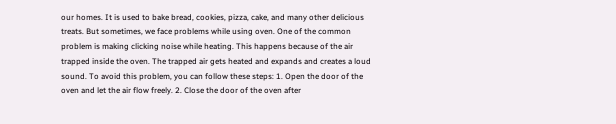our homes. It is used to bake bread, cookies, pizza, cake, and many other delicious treats. But sometimes, we face problems while using oven. One of the common problem is making clicking noise while heating. This happens because of the air trapped inside the oven. The trapped air gets heated and expands and creates a loud sound. To avoid this problem, you can follow these steps: 1. Open the door of the oven and let the air flow freely. 2. Close the door of the oven after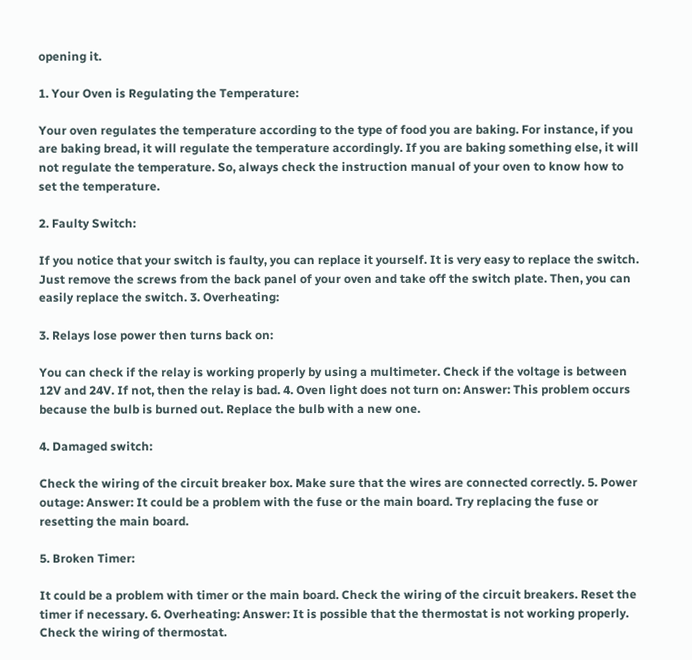opening it.

1. Your Oven is Regulating the Temperature:

Your oven regulates the temperature according to the type of food you are baking. For instance, if you are baking bread, it will regulate the temperature accordingly. If you are baking something else, it will not regulate the temperature. So, always check the instruction manual of your oven to know how to set the temperature.

2. Faulty Switch:

If you notice that your switch is faulty, you can replace it yourself. It is very easy to replace the switch. Just remove the screws from the back panel of your oven and take off the switch plate. Then, you can easily replace the switch. 3. Overheating:

3. Relays lose power then turns back on:

You can check if the relay is working properly by using a multimeter. Check if the voltage is between 12V and 24V. If not, then the relay is bad. 4. Oven light does not turn on: Answer: This problem occurs because the bulb is burned out. Replace the bulb with a new one.

4. Damaged switch:

Check the wiring of the circuit breaker box. Make sure that the wires are connected correctly. 5. Power outage: Answer: It could be a problem with the fuse or the main board. Try replacing the fuse or resetting the main board.

5. Broken Timer:

It could be a problem with timer or the main board. Check the wiring of the circuit breakers. Reset the timer if necessary. 6. Overheating: Answer: It is possible that the thermostat is not working properly. Check the wiring of thermostat.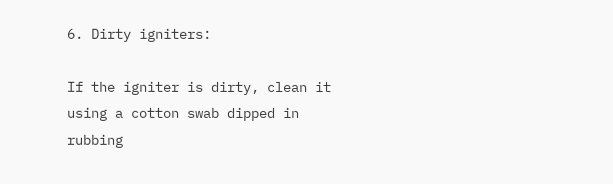6. Dirty igniters:

If the igniter is dirty, clean it using a cotton swab dipped in rubbing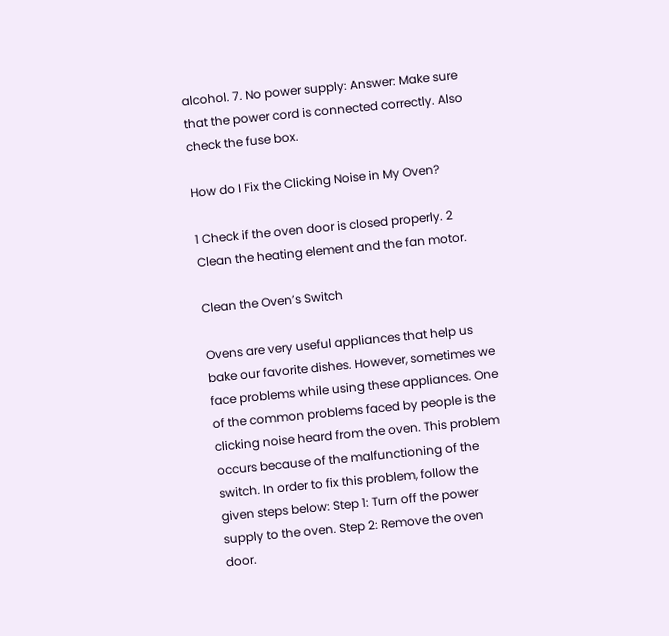alcohol. 7. No power supply: Answer: Make sure that the power cord is connected correctly. Also check the fuse box.

How do I Fix the Clicking Noise in My Oven?

1 Check if the oven door is closed properly. 2 Clean the heating element and the fan motor.

Clean the Oven’s Switch

Ovens are very useful appliances that help us bake our favorite dishes. However, sometimes we face problems while using these appliances. One of the common problems faced by people is the clicking noise heard from the oven. This problem occurs because of the malfunctioning of the switch. In order to fix this problem, follow the given steps below: Step 1: Turn off the power supply to the oven. Step 2: Remove the oven door.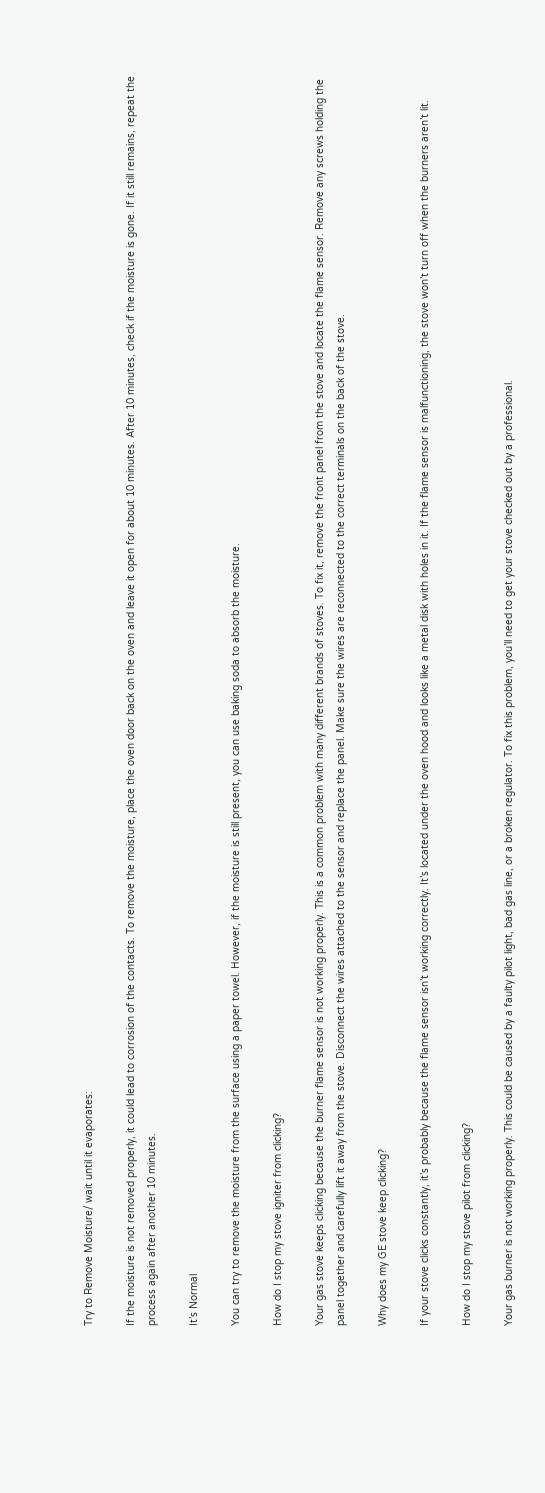Try to Remove Moisture/ wait until it evaporates:

If the moisture is not removed properly, it could lead to corrosion of the contacts. To remove the moisture, place the oven door back on the oven and leave it open for about 10 minutes. After 10 minutes, check if the moisture is gone. If it still remains, repeat the process again after another 10 minutes.

It’s Normal

You can try to remove the moisture from the surface using a paper towel. However, if the moisture is still present, you can use baking soda to absorb the moisture.

How do I stop my stove igniter from clicking?

Your gas stove keeps clicking because the burner flame sensor is not working properly. This is a common problem with many different brands of stoves. To fix it, remove the front panel from the stove and locate the flame sensor. Remove any screws holding the panel together and carefully lift it away from the stove. Disconnect the wires attached to the sensor and replace the panel. Make sure the wires are reconnected to the correct terminals on the back of the stove.

Why does my GE stove keep clicking?

If your stove clicks constantly, it’s probably because the flame sensor isn’t working correctly. It’s located under the oven hood and looks like a metal disk with holes in it. If the flame sensor is malfunctioning, the stove won’t turn off when the burners aren’t lit.

How do I stop my stove pilot from clicking?

Your gas burner is not working properly. This could be caused by a faulty pilot light, bad gas line, or a broken regulator. To fix this problem, you’ll need to get your stove checked out by a professional.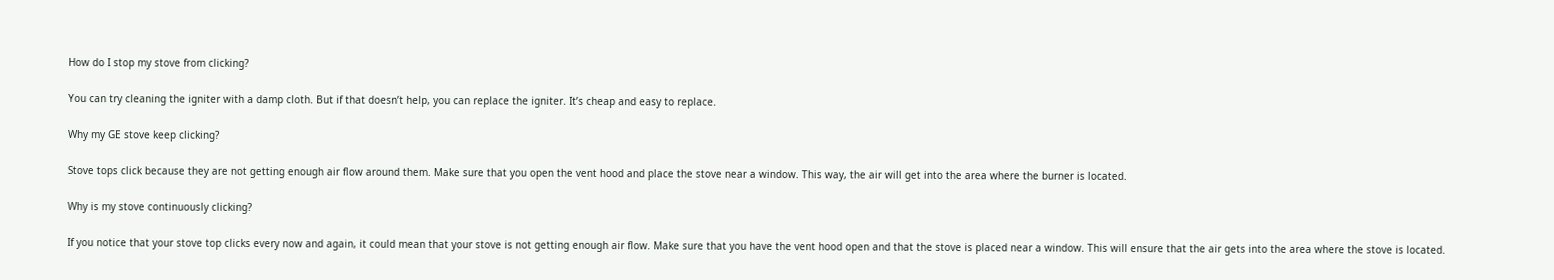How do I stop my stove from clicking?

You can try cleaning the igniter with a damp cloth. But if that doesn’t help, you can replace the igniter. It’s cheap and easy to replace.

Why my GE stove keep clicking?

Stove tops click because they are not getting enough air flow around them. Make sure that you open the vent hood and place the stove near a window. This way, the air will get into the area where the burner is located.

Why is my stove continuously clicking?

If you notice that your stove top clicks every now and again, it could mean that your stove is not getting enough air flow. Make sure that you have the vent hood open and that the stove is placed near a window. This will ensure that the air gets into the area where the stove is located.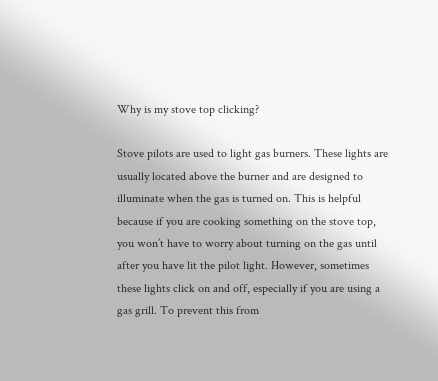Why is my stove top clicking?

Stove pilots are used to light gas burners. These lights are usually located above the burner and are designed to illuminate when the gas is turned on. This is helpful because if you are cooking something on the stove top, you won’t have to worry about turning on the gas until after you have lit the pilot light. However, sometimes these lights click on and off, especially if you are using a gas grill. To prevent this from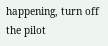happening, turn off the pilot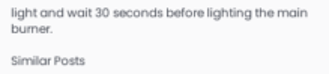light and wait 30 seconds before lighting the main burner.

Similar Posts